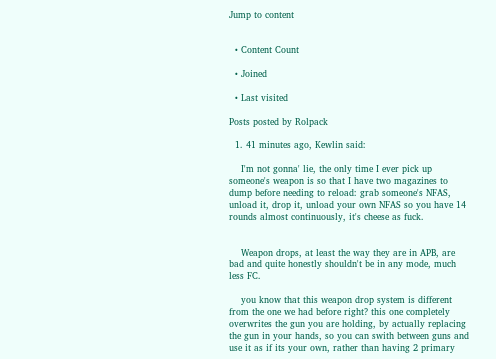Jump to content


  • Content Count

  • Joined

  • Last visited

Posts posted by Rolpack

  1. 41 minutes ago, Kewlin said:

    I'm not gonna' lie, the only time I ever pick up someone's weapon is so that I have two magazines to dump before needing to reload: grab someone's NFAS, unload it, drop it, unload your own NFAS so you have 14 rounds almost continuously, it's cheese as fuck.


    Weapon drops, at least the way they are in APB, are bad and quite honestly shouldn't be in any mode, much less FC.

    you know that this weapon drop system is different from the one we had before right? this one completely overwrites the gun you are holding, by actually replacing the gun in your hands, so you can swith between guns and use it as if its your own, rather than having 2 primary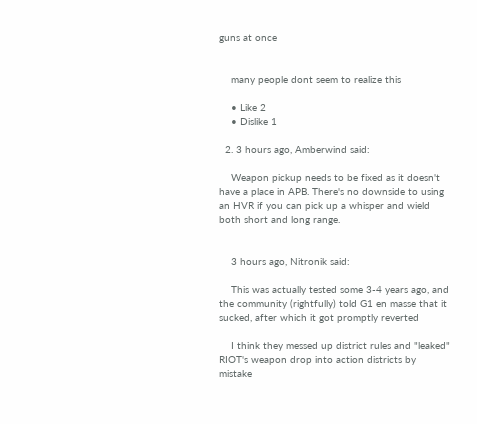guns at once


    many people dont seem to realize this

    • Like 2
    • Dislike 1

  2. 3 hours ago, Amberwind said:

    Weapon pickup needs to be fixed as it doesn't have a place in APB. There's no downside to using an HVR if you can pick up a whisper and wield both short and long range.


    3 hours ago, Nitronik said:

    This was actually tested some 3-4 years ago, and the community (rightfully) told G1 en masse that it sucked, after which it got promptly reverted

    I think they messed up district rules and "leaked" RIOT's weapon drop into action districts by mistake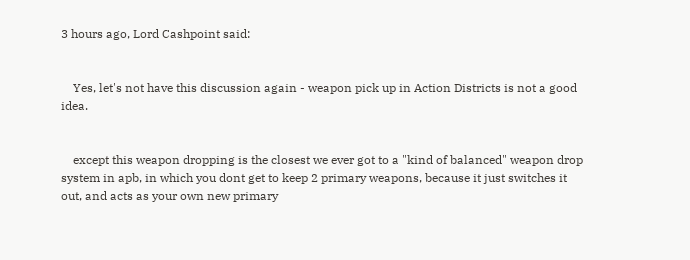3 hours ago, Lord Cashpoint said:


    Yes, let's not have this discussion again - weapon pick up in Action Districts is not a good idea.


    except this weapon dropping is the closest we ever got to a "kind of balanced" weapon drop system in apb, in which you dont get to keep 2 primary weapons, because it just switches it out, and acts as your own new primary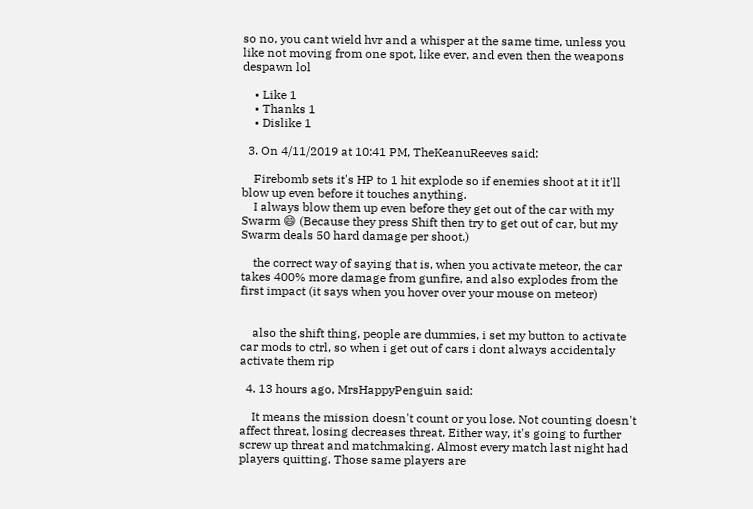so no, you cant wield hvr and a whisper at the same time, unless you like not moving from one spot, like ever, and even then the weapons despawn lol

    • Like 1
    • Thanks 1
    • Dislike 1

  3. On 4/11/2019 at 10:41 PM, TheKeanuReeves said:

    Firebomb sets it's HP to 1 hit explode so if enemies shoot at it it'll blow up even before it touches anything.
    I always blow them up even before they get out of the car with my Swarm 😄 (Because they press Shift then try to get out of car, but my Swarm deals 50 hard damage per shoot.)

    the correct way of saying that is, when you activate meteor, the car takes 400% more damage from gunfire, and also explodes from the first impact (it says when you hover over your mouse on meteor)


    also the shift thing, people are dummies, i set my button to activate car mods to ctrl, so when i get out of cars i dont always accidentaly activate them rip

  4. 13 hours ago, MrsHappyPenguin said:

    It means the mission doesn't count or you lose. Not counting doesn't affect threat, losing decreases threat. Either way, it's going to further screw up threat and matchmaking. Almost every match last night had players quitting. Those same players are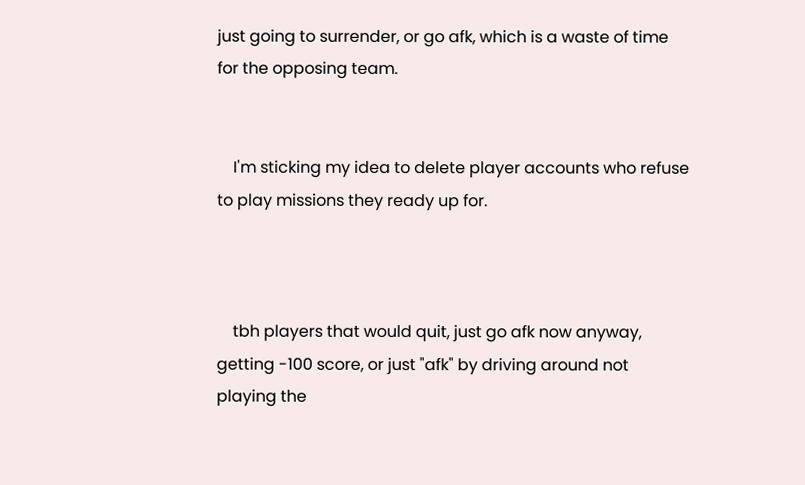just going to surrender, or go afk, which is a waste of time for the opposing team.


    I'm sticking my idea to delete player accounts who refuse to play missions they ready up for.



    tbh players that would quit, just go afk now anyway, getting -100 score, or just "afk" by driving around not playing the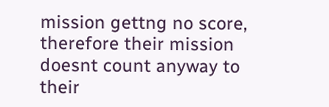mission gettng no score, therefore their mission doesnt count anyway to their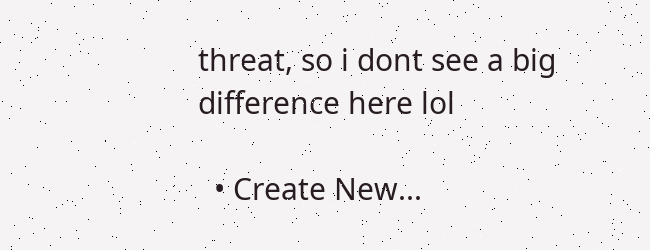threat, so i dont see a big difference here lol

  • Create New...